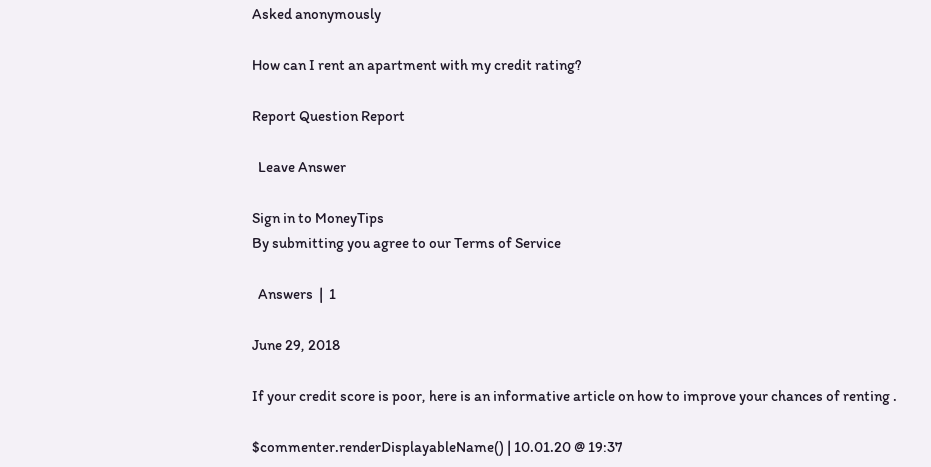Asked anonymously

How can I rent an apartment with my credit rating?

Report Question Report

  Leave Answer

Sign in to MoneyTips
By submitting you agree to our Terms of Service

  Answers  |  1

June 29, 2018

If your credit score is poor, here is an informative article on how to improve your chances of renting .

$commenter.renderDisplayableName() | 10.01.20 @ 19:37